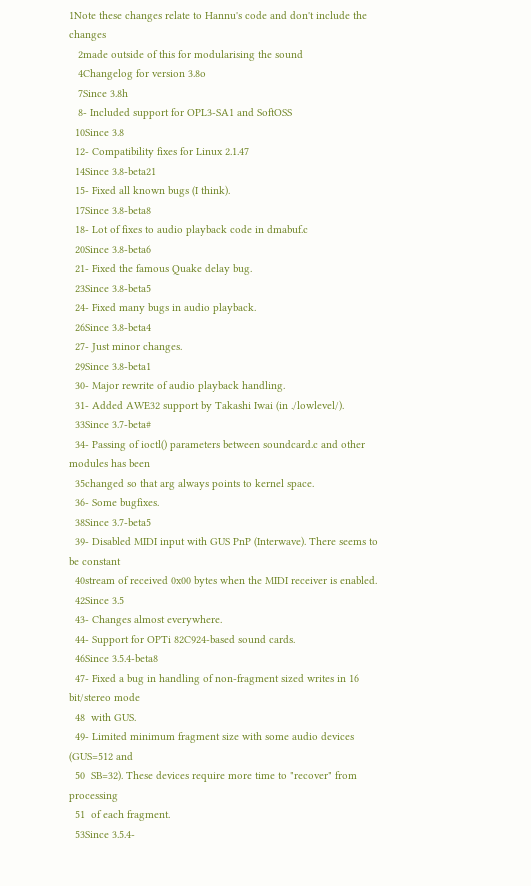1Note these changes relate to Hannu's code and don't include the changes
   2made outside of this for modularising the sound
   4Changelog for version 3.8o
   7Since 3.8h
   8- Included support for OPL3-SA1 and SoftOSS
  10Since 3.8
  12- Compatibility fixes for Linux 2.1.47
  14Since 3.8-beta21
  15- Fixed all known bugs (I think).
  17Since 3.8-beta8
  18- Lot of fixes to audio playback code in dmabuf.c
  20Since 3.8-beta6
  21- Fixed the famous Quake delay bug.
  23Since 3.8-beta5
  24- Fixed many bugs in audio playback.
  26Since 3.8-beta4
  27- Just minor changes.
  29Since 3.8-beta1
  30- Major rewrite of audio playback handling.
  31- Added AWE32 support by Takashi Iwai (in ./lowlevel/).
  33Since 3.7-beta#
  34- Passing of ioctl() parameters between soundcard.c and other modules has been
  35changed so that arg always points to kernel space.
  36- Some bugfixes.
  38Since 3.7-beta5
  39- Disabled MIDI input with GUS PnP (Interwave). There seems to be constant
  40stream of received 0x00 bytes when the MIDI receiver is enabled.
  42Since 3.5
  43- Changes almost everywhere.
  44- Support for OPTi 82C924-based sound cards.
  46Since 3.5.4-beta8
  47- Fixed a bug in handling of non-fragment sized writes in 16 bit/stereo mode
  48  with GUS.
  49- Limited minimum fragment size with some audio devices (GUS=512 and
  50  SB=32). These devices require more time to "recover" from processing
  51  of each fragment.
  53Since 3.5.4-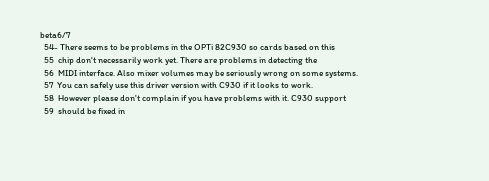beta6/7
  54- There seems to be problems in the OPTi 82C930 so cards based on this
  55  chip don't necessarily work yet. There are problems in detecting the
  56  MIDI interface. Also mixer volumes may be seriously wrong on some systems.
  57  You can safely use this driver version with C930 if it looks to work.
  58  However please don't complain if you have problems with it. C930 support
  59  should be fixed in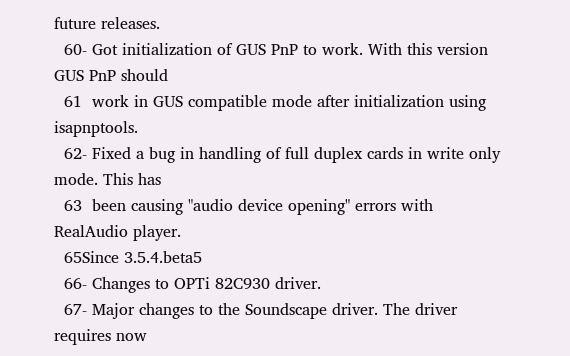future releases.
  60- Got initialization of GUS PnP to work. With this version GUS PnP should
  61  work in GUS compatible mode after initialization using isapnptools.
  62- Fixed a bug in handling of full duplex cards in write only mode. This has
  63  been causing "audio device opening" errors with RealAudio player.
  65Since 3.5.4.beta5
  66- Changes to OPTi 82C930 driver.
  67- Major changes to the Soundscape driver. The driver requires now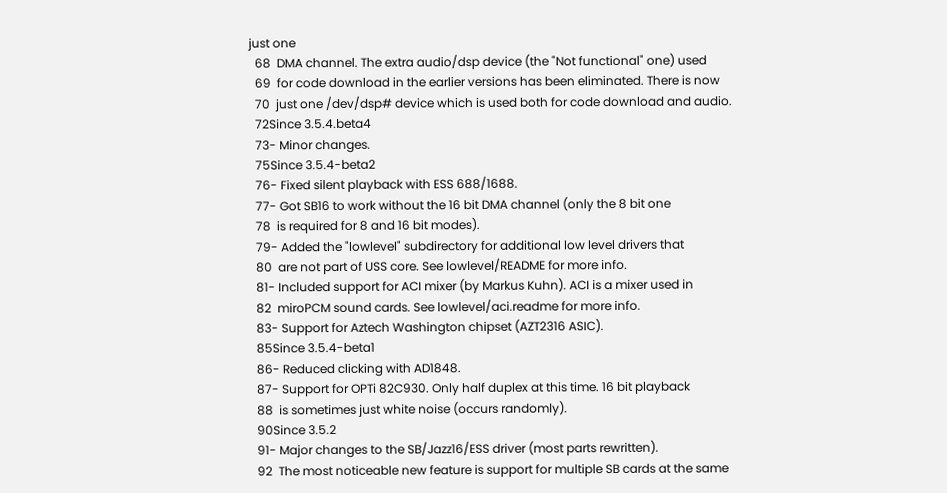just one
  68  DMA channel. The extra audio/dsp device (the "Not functional" one) used
  69  for code download in the earlier versions has been eliminated. There is now
  70  just one /dev/dsp# device which is used both for code download and audio.
  72Since 3.5.4.beta4
  73- Minor changes.
  75Since 3.5.4-beta2
  76- Fixed silent playback with ESS 688/1688.
  77- Got SB16 to work without the 16 bit DMA channel (only the 8 bit one
  78  is required for 8 and 16 bit modes).
  79- Added the "lowlevel" subdirectory for additional low level drivers that
  80  are not part of USS core. See lowlevel/README for more info.
  81- Included support for ACI mixer (by Markus Kuhn). ACI is a mixer used in
  82  miroPCM sound cards. See lowlevel/aci.readme for more info.
  83- Support for Aztech Washington chipset (AZT2316 ASIC).
  85Since 3.5.4-beta1
  86- Reduced clicking with AD1848.
  87- Support for OPTi 82C930. Only half duplex at this time. 16 bit playback
  88  is sometimes just white noise (occurs randomly).
  90Since 3.5.2
  91- Major changes to the SB/Jazz16/ESS driver (most parts rewritten).
  92  The most noticeable new feature is support for multiple SB cards at the same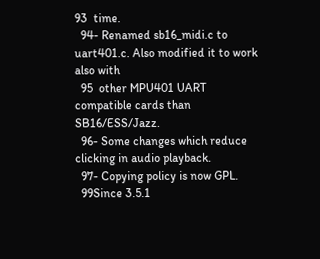93  time.
  94- Renamed sb16_midi.c to uart401.c. Also modified it to work also with
  95  other MPU401 UART compatible cards than SB16/ESS/Jazz.
  96- Some changes which reduce clicking in audio playback.
  97- Copying policy is now GPL.
  99Since 3.5.1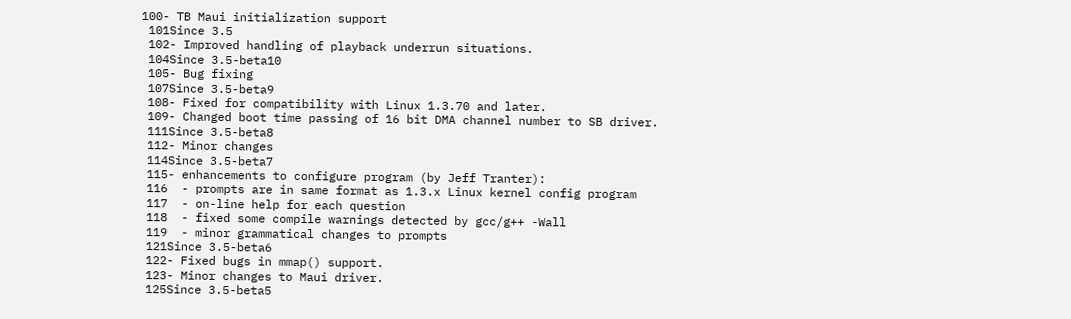100- TB Maui initialization support
 101Since 3.5
 102- Improved handling of playback underrun situations.
 104Since 3.5-beta10
 105- Bug fixing
 107Since 3.5-beta9
 108- Fixed for compatibility with Linux 1.3.70 and later.
 109- Changed boot time passing of 16 bit DMA channel number to SB driver.
 111Since 3.5-beta8
 112- Minor changes
 114Since 3.5-beta7
 115- enhancements to configure program (by Jeff Tranter):
 116  - prompts are in same format as 1.3.x Linux kernel config program
 117  - on-line help for each question
 118  - fixed some compile warnings detected by gcc/g++ -Wall
 119  - minor grammatical changes to prompts
 121Since 3.5-beta6
 122- Fixed bugs in mmap() support.
 123- Minor changes to Maui driver.
 125Since 3.5-beta5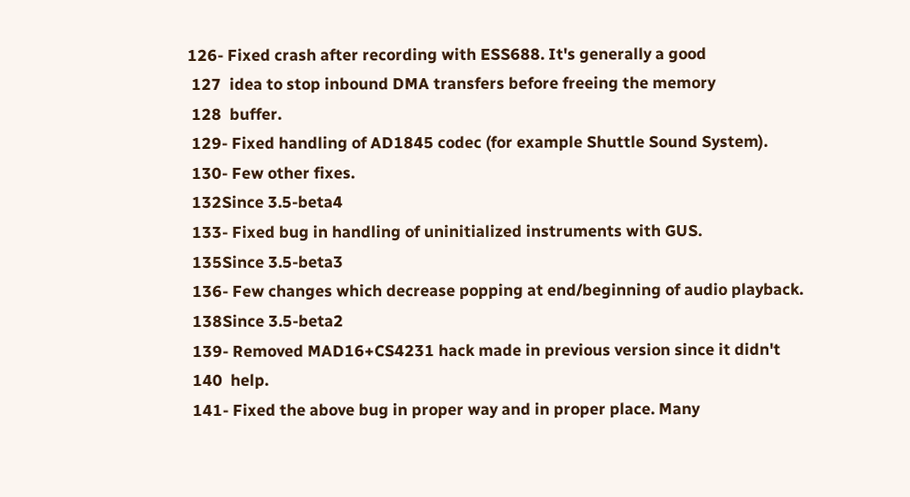126- Fixed crash after recording with ESS688. It's generally a good
 127  idea to stop inbound DMA transfers before freeing the memory
 128  buffer.
 129- Fixed handling of AD1845 codec (for example Shuttle Sound System).
 130- Few other fixes.
 132Since 3.5-beta4
 133- Fixed bug in handling of uninitialized instruments with GUS.
 135Since 3.5-beta3
 136- Few changes which decrease popping at end/beginning of audio playback.
 138Since 3.5-beta2
 139- Removed MAD16+CS4231 hack made in previous version since it didn't
 140  help.
 141- Fixed the above bug in proper way and in proper place. Many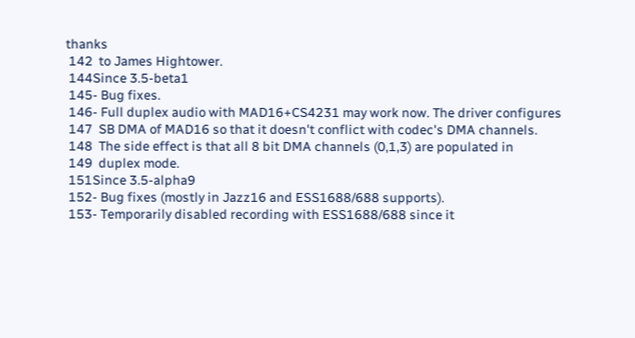thanks
 142  to James Hightower.
 144Since 3.5-beta1
 145- Bug fixes.
 146- Full duplex audio with MAD16+CS4231 may work now. The driver configures
 147  SB DMA of MAD16 so that it doesn't conflict with codec's DMA channels.
 148  The side effect is that all 8 bit DMA channels (0,1,3) are populated in
 149  duplex mode.
 151Since 3.5-alpha9
 152- Bug fixes (mostly in Jazz16 and ESS1688/688 supports).
 153- Temporarily disabled recording with ESS1688/688 since it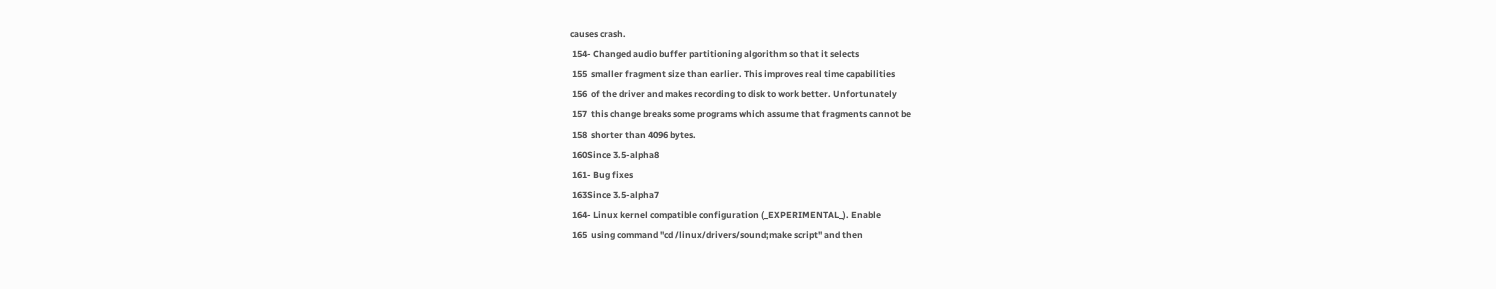causes crash.
 154- Changed audio buffer partitioning algorithm so that it selects
 155  smaller fragment size than earlier. This improves real time capabilities
 156  of the driver and makes recording to disk to work better. Unfortunately
 157  this change breaks some programs which assume that fragments cannot be
 158  shorter than 4096 bytes.
 160Since 3.5-alpha8
 161- Bug fixes
 163Since 3.5-alpha7
 164- Linux kernel compatible configuration (_EXPERIMENTAL_). Enable
 165  using command "cd /linux/drivers/sound;make script" and then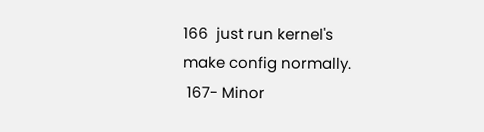166  just run kernel's make config normally.
 167- Minor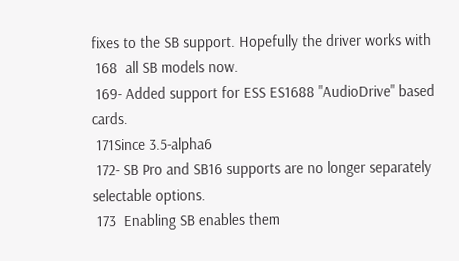fixes to the SB support. Hopefully the driver works with
 168  all SB models now.
 169- Added support for ESS ES1688 "AudioDrive" based cards.
 171Since 3.5-alpha6
 172- SB Pro and SB16 supports are no longer separately selectable options.
 173  Enabling SB enables them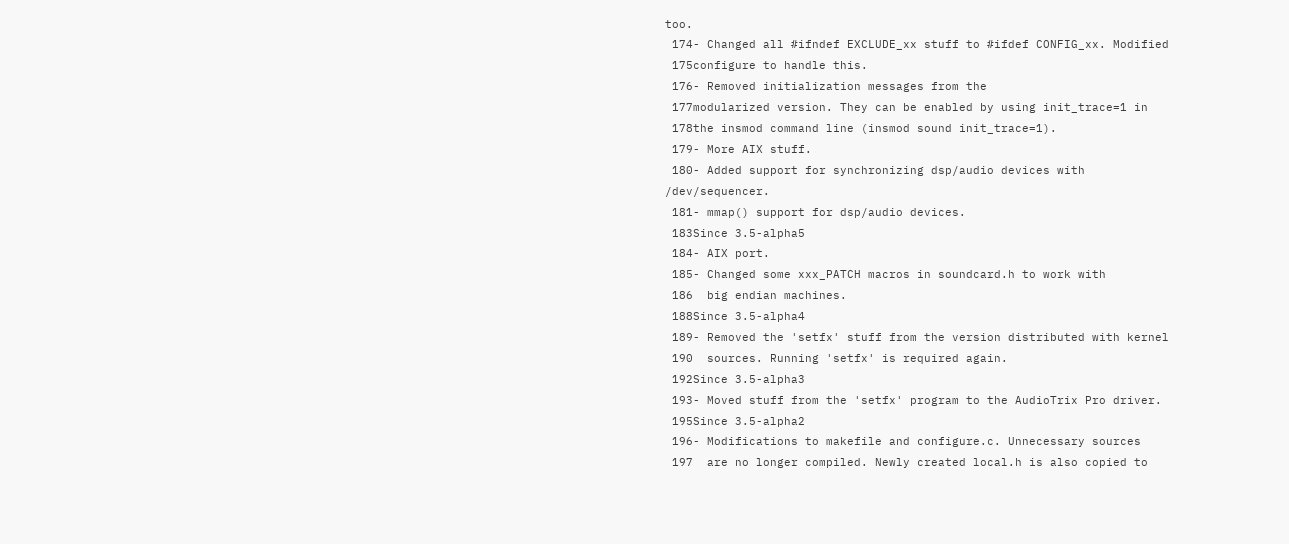too.
 174- Changed all #ifndef EXCLUDE_xx stuff to #ifdef CONFIG_xx. Modified
 175configure to handle this.
 176- Removed initialization messages from the
 177modularized version. They can be enabled by using init_trace=1 in
 178the insmod command line (insmod sound init_trace=1).
 179- More AIX stuff.
 180- Added support for synchronizing dsp/audio devices with /dev/sequencer.
 181- mmap() support for dsp/audio devices.
 183Since 3.5-alpha5
 184- AIX port.
 185- Changed some xxx_PATCH macros in soundcard.h to work with
 186  big endian machines.
 188Since 3.5-alpha4
 189- Removed the 'setfx' stuff from the version distributed with kernel
 190  sources. Running 'setfx' is required again.
 192Since 3.5-alpha3
 193- Moved stuff from the 'setfx' program to the AudioTrix Pro driver.
 195Since 3.5-alpha2
 196- Modifications to makefile and configure.c. Unnecessary sources
 197  are no longer compiled. Newly created local.h is also copied to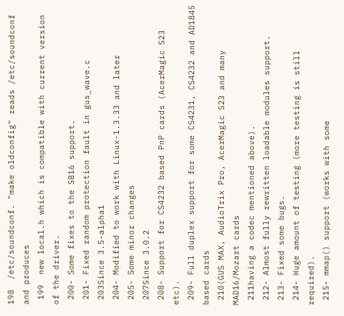198  /etc/soundconf. "make oldconfig" reads /etc/soundconf and produces
 199  new local.h which is compatible with current version of the driver.
 200- Some fixes to the SB16 support.
 201- Fixed random protection fault in gus_wave.c
 203Since 3.5-alpha1
 204- Modified to work with Linux-1.3.33 and later
 205- Some minor changes
 207Since 3.0.2
 208- Support for CS4232 based PnP cards (AcerMagic S23 etc).
 209- Full duplex support for some CS4231, CS4232 and AD1845 based cards
 210(GUS MAX, AudioTrix Pro, AcerMagic S23 and many MAD16/Mozart cards
 211having a codec mentioned above).
 212- Almost fully rewritten loadable modules support.
 213- Fixed some bugs.
 214- Huge amount of testing (more testing is still required).
 215- mmap() support (works with some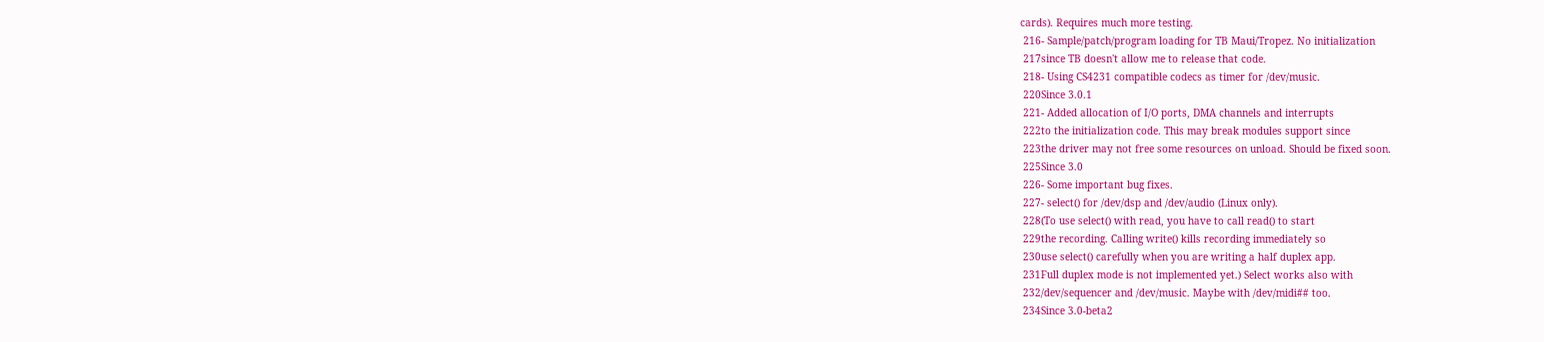cards). Requires much more testing.
 216- Sample/patch/program loading for TB Maui/Tropez. No initialization
 217since TB doesn't allow me to release that code.
 218- Using CS4231 compatible codecs as timer for /dev/music.
 220Since 3.0.1
 221- Added allocation of I/O ports, DMA channels and interrupts
 222to the initialization code. This may break modules support since
 223the driver may not free some resources on unload. Should be fixed soon.
 225Since 3.0
 226- Some important bug fixes.
 227- select() for /dev/dsp and /dev/audio (Linux only).
 228(To use select() with read, you have to call read() to start
 229the recording. Calling write() kills recording immediately so
 230use select() carefully when you are writing a half duplex app.
 231Full duplex mode is not implemented yet.) Select works also with
 232/dev/sequencer and /dev/music. Maybe with /dev/midi## too.
 234Since 3.0-beta2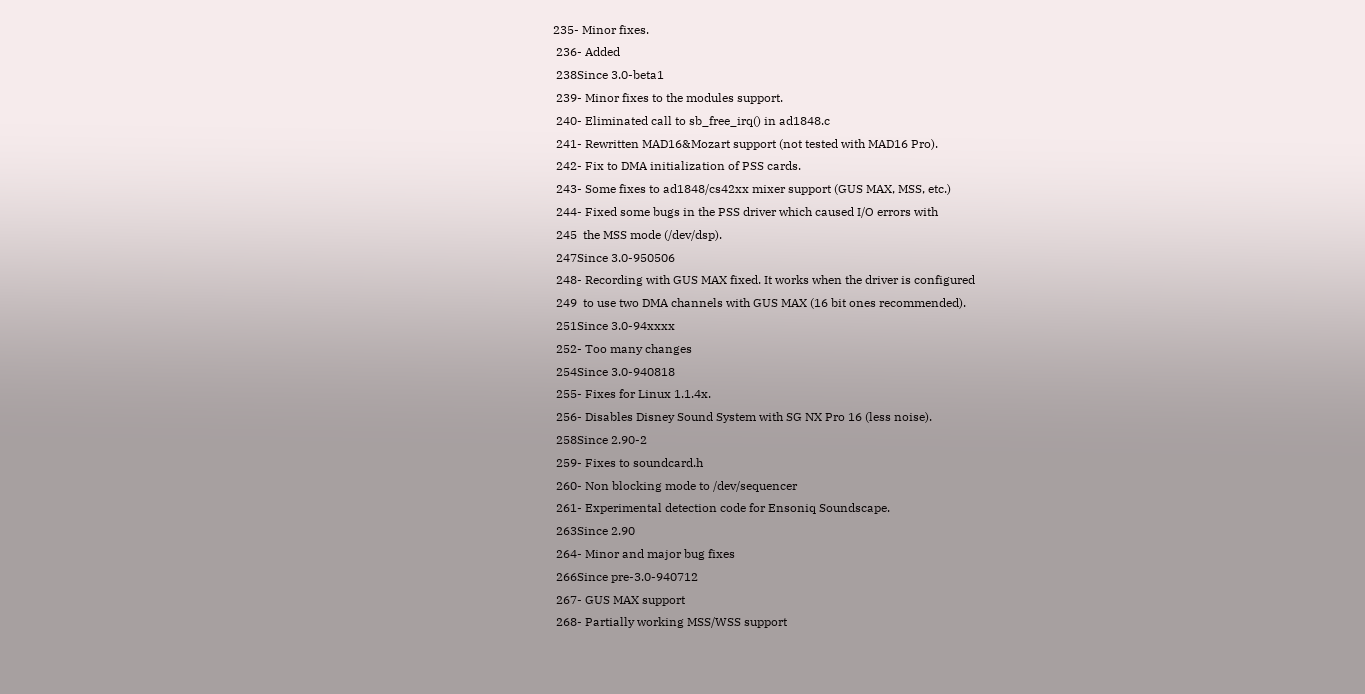235- Minor fixes.
 236- Added
 238Since 3.0-beta1
 239- Minor fixes to the modules support.
 240- Eliminated call to sb_free_irq() in ad1848.c
 241- Rewritten MAD16&Mozart support (not tested with MAD16 Pro).
 242- Fix to DMA initialization of PSS cards.
 243- Some fixes to ad1848/cs42xx mixer support (GUS MAX, MSS, etc.)
 244- Fixed some bugs in the PSS driver which caused I/O errors with
 245  the MSS mode (/dev/dsp).
 247Since 3.0-950506
 248- Recording with GUS MAX fixed. It works when the driver is configured
 249  to use two DMA channels with GUS MAX (16 bit ones recommended).
 251Since 3.0-94xxxx
 252- Too many changes
 254Since 3.0-940818
 255- Fixes for Linux 1.1.4x.
 256- Disables Disney Sound System with SG NX Pro 16 (less noise).
 258Since 2.90-2
 259- Fixes to soundcard.h
 260- Non blocking mode to /dev/sequencer
 261- Experimental detection code for Ensoniq Soundscape.
 263Since 2.90
 264- Minor and major bug fixes
 266Since pre-3.0-940712
 267- GUS MAX support
 268- Partially working MSS/WSS support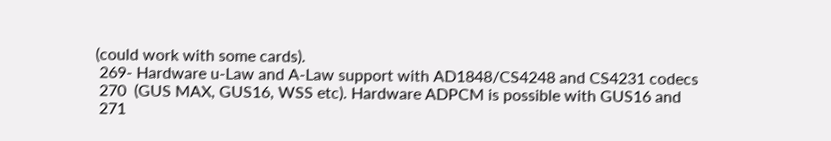(could work with some cards).
 269- Hardware u-Law and A-Law support with AD1848/CS4248 and CS4231 codecs
 270  (GUS MAX, GUS16, WSS etc). Hardware ADPCM is possible with GUS16 and
 271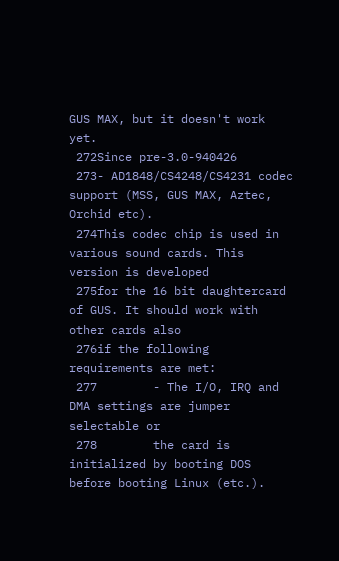GUS MAX, but it doesn't work yet.
 272Since pre-3.0-940426
 273- AD1848/CS4248/CS4231 codec support (MSS, GUS MAX, Aztec, Orchid etc).
 274This codec chip is used in various sound cards. This version is developed
 275for the 16 bit daughtercard of GUS. It should work with other cards also
 276if the following requirements are met:
 277        - The I/O, IRQ and DMA settings are jumper selectable or
 278        the card is initialized by booting DOS before booting Linux (etc.).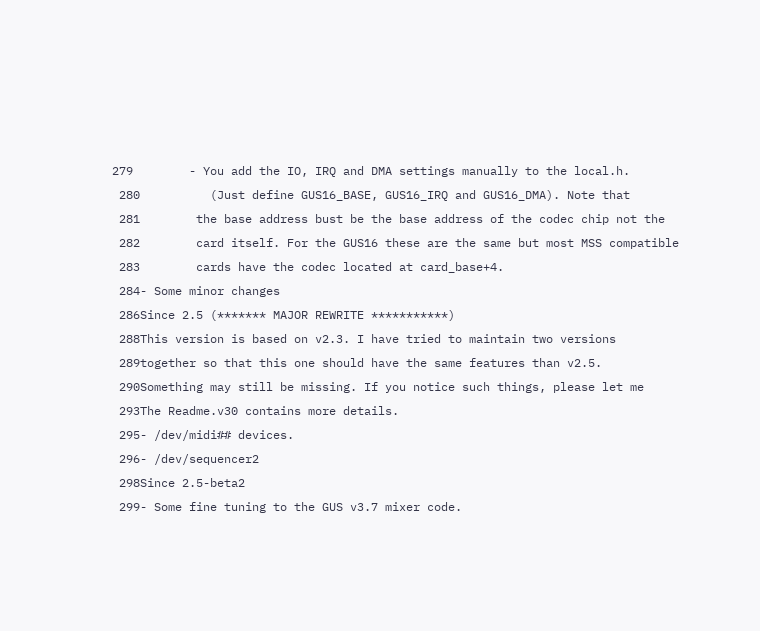279        - You add the IO, IRQ and DMA settings manually to the local.h.
 280          (Just define GUS16_BASE, GUS16_IRQ and GUS16_DMA). Note that
 281        the base address bust be the base address of the codec chip not the
 282        card itself. For the GUS16 these are the same but most MSS compatible
 283        cards have the codec located at card_base+4.
 284- Some minor changes
 286Since 2.5 (******* MAJOR REWRITE ***********)
 288This version is based on v2.3. I have tried to maintain two versions
 289together so that this one should have the same features than v2.5.
 290Something may still be missing. If you notice such things, please let me
 293The Readme.v30 contains more details.
 295- /dev/midi## devices.
 296- /dev/sequencer2
 298Since 2.5-beta2
 299- Some fine tuning to the GUS v3.7 mixer code.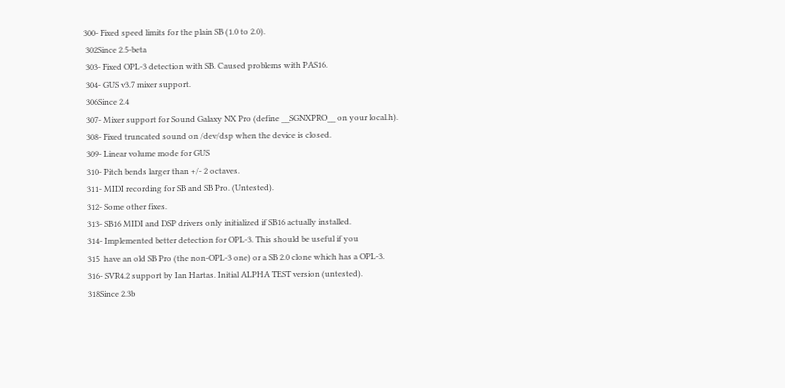300- Fixed speed limits for the plain SB (1.0 to 2.0).
 302Since 2.5-beta
 303- Fixed OPL-3 detection with SB. Caused problems with PAS16.
 304- GUS v3.7 mixer support.
 306Since 2.4
 307- Mixer support for Sound Galaxy NX Pro (define __SGNXPRO__ on your local.h).
 308- Fixed truncated sound on /dev/dsp when the device is closed.
 309- Linear volume mode for GUS
 310- Pitch bends larger than +/- 2 octaves.
 311- MIDI recording for SB and SB Pro. (Untested).
 312- Some other fixes.
 313- SB16 MIDI and DSP drivers only initialized if SB16 actually installed.
 314- Implemented better detection for OPL-3. This should be useful if you
 315  have an old SB Pro (the non-OPL-3 one) or a SB 2.0 clone which has a OPL-3.
 316- SVR4.2 support by Ian Hartas. Initial ALPHA TEST version (untested).
 318Since 2.3b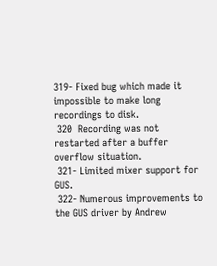319- Fixed bug which made it impossible to make long recordings to disk.
 320  Recording was not restarted after a buffer overflow situation.
 321- Limited mixer support for GUS.
 322- Numerous improvements to the GUS driver by Andrew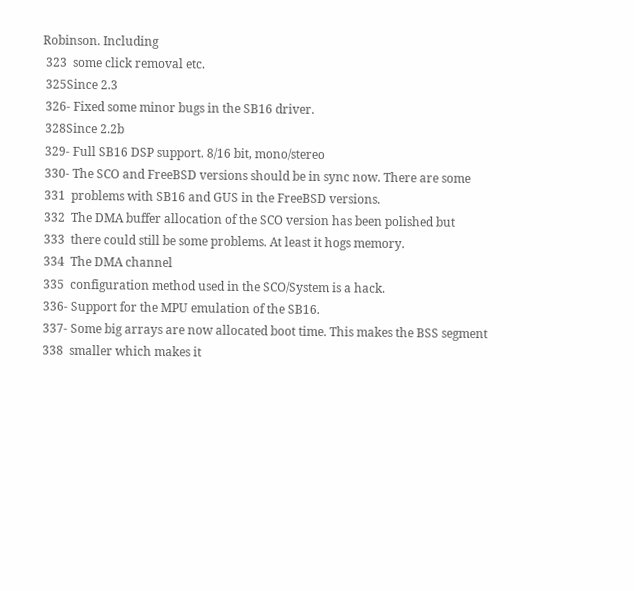Robinson. Including
 323  some click removal etc.
 325Since 2.3
 326- Fixed some minor bugs in the SB16 driver.
 328Since 2.2b
 329- Full SB16 DSP support. 8/16 bit, mono/stereo
 330- The SCO and FreeBSD versions should be in sync now. There are some
 331  problems with SB16 and GUS in the FreeBSD versions.
 332  The DMA buffer allocation of the SCO version has been polished but
 333  there could still be some problems. At least it hogs memory.
 334  The DMA channel
 335  configuration method used in the SCO/System is a hack.
 336- Support for the MPU emulation of the SB16.
 337- Some big arrays are now allocated boot time. This makes the BSS segment
 338  smaller which makes it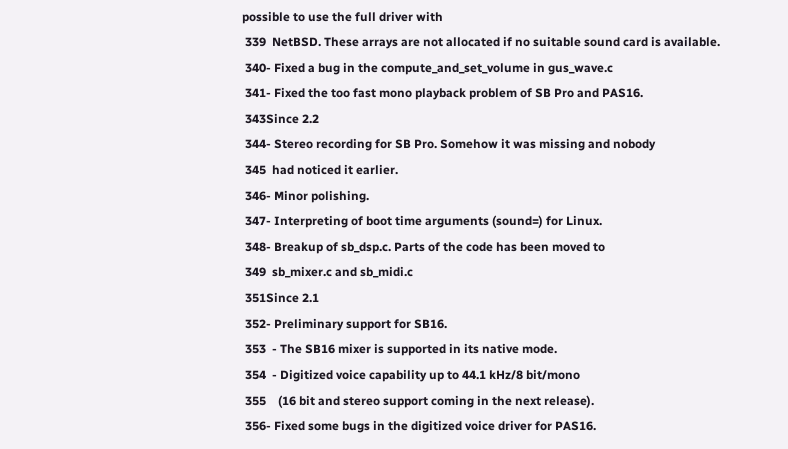possible to use the full driver with
 339  NetBSD. These arrays are not allocated if no suitable sound card is available.
 340- Fixed a bug in the compute_and_set_volume in gus_wave.c
 341- Fixed the too fast mono playback problem of SB Pro and PAS16.
 343Since 2.2
 344- Stereo recording for SB Pro. Somehow it was missing and nobody
 345  had noticed it earlier.
 346- Minor polishing.
 347- Interpreting of boot time arguments (sound=) for Linux.
 348- Breakup of sb_dsp.c. Parts of the code has been moved to
 349  sb_mixer.c and sb_midi.c
 351Since 2.1
 352- Preliminary support for SB16.
 353  - The SB16 mixer is supported in its native mode.
 354  - Digitized voice capability up to 44.1 kHz/8 bit/mono
 355    (16 bit and stereo support coming in the next release).
 356- Fixed some bugs in the digitized voice driver for PAS16.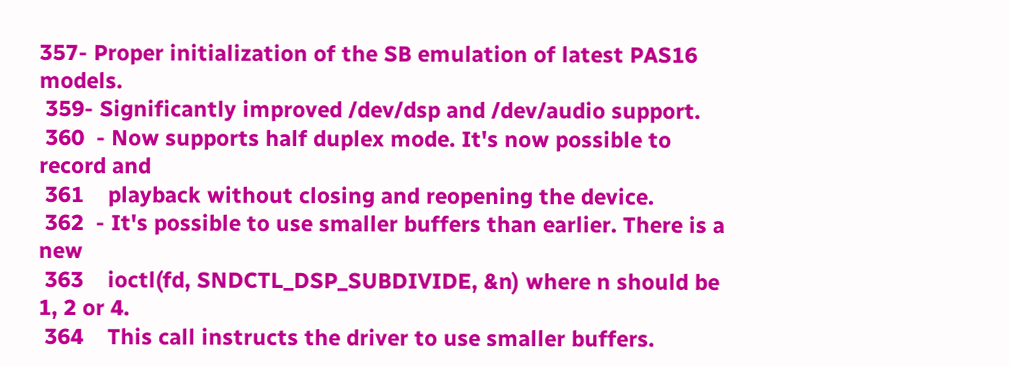357- Proper initialization of the SB emulation of latest PAS16 models.
 359- Significantly improved /dev/dsp and /dev/audio support.
 360  - Now supports half duplex mode. It's now possible to record and
 361    playback without closing and reopening the device.
 362  - It's possible to use smaller buffers than earlier. There is a new
 363    ioctl(fd, SNDCTL_DSP_SUBDIVIDE, &n) where n should be 1, 2 or 4.
 364    This call instructs the driver to use smaller buffers.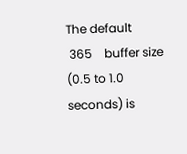The default
 365    buffer size (0.5 to 1.0 seconds) is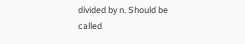divided by n. Should be called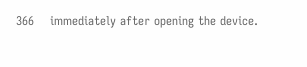366    immediately after opening the device.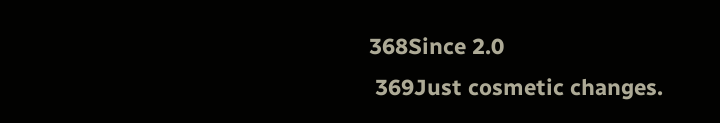368Since 2.0
 369Just cosmetic changes.